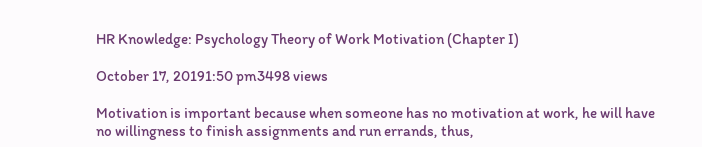HR Knowledge: Psychology Theory of Work Motivation (Chapter I)

October 17, 20191:50 pm3498 views

Motivation is important because when someone has no motivation at work, he will have no willingness to finish assignments and run errands, thus,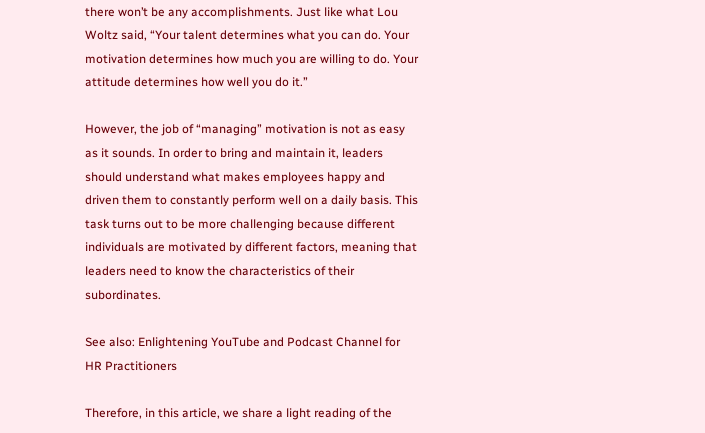there won’t be any accomplishments. Just like what Lou Woltz said, “Your talent determines what you can do. Your motivation determines how much you are willing to do. Your attitude determines how well you do it.”

However, the job of “managing” motivation is not as easy as it sounds. In order to bring and maintain it, leaders should understand what makes employees happy and driven them to constantly perform well on a daily basis. This task turns out to be more challenging because different individuals are motivated by different factors, meaning that leaders need to know the characteristics of their subordinates.

See also: Enlightening YouTube and Podcast Channel for HR Practitioners

Therefore, in this article, we share a light reading of the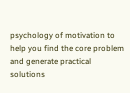psychology of motivation to help you find the core problem and generate practical solutions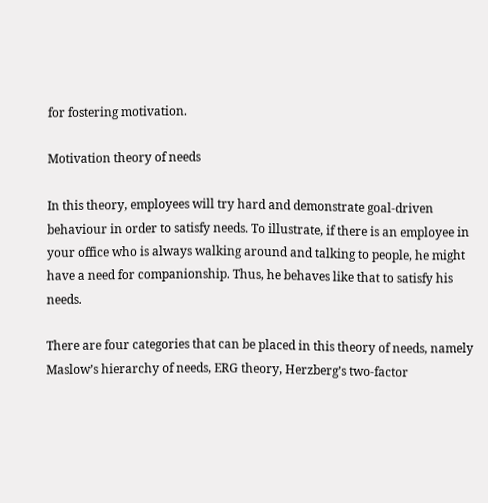for fostering motivation.

Motivation theory of needs

In this theory, employees will try hard and demonstrate goal-driven behaviour in order to satisfy needs. To illustrate, if there is an employee in your office who is always walking around and talking to people, he might have a need for companionship. Thus, he behaves like that to satisfy his needs.

There are four categories that can be placed in this theory of needs, namely Maslow’s hierarchy of needs, ERG theory, Herzberg’s two-factor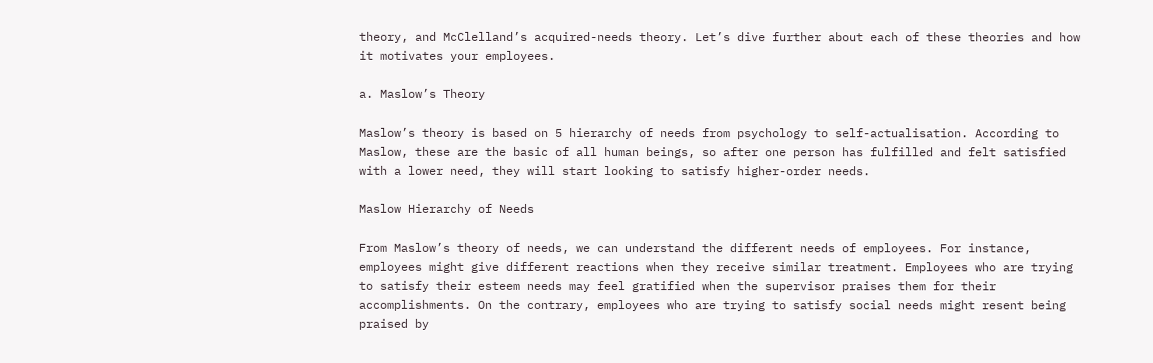theory, and McClelland’s acquired-needs theory. Let’s dive further about each of these theories and how it motivates your employees.

a. Maslow’s Theory

Maslow’s theory is based on 5 hierarchy of needs from psychology to self-actualisation. According to Maslow, these are the basic of all human beings, so after one person has fulfilled and felt satisfied with a lower need, they will start looking to satisfy higher-order needs.

Maslow Hierarchy of Needs

From Maslow’s theory of needs, we can understand the different needs of employees. For instance, employees might give different reactions when they receive similar treatment. Employees who are trying to satisfy their esteem needs may feel gratified when the supervisor praises them for their accomplishments. On the contrary, employees who are trying to satisfy social needs might resent being praised by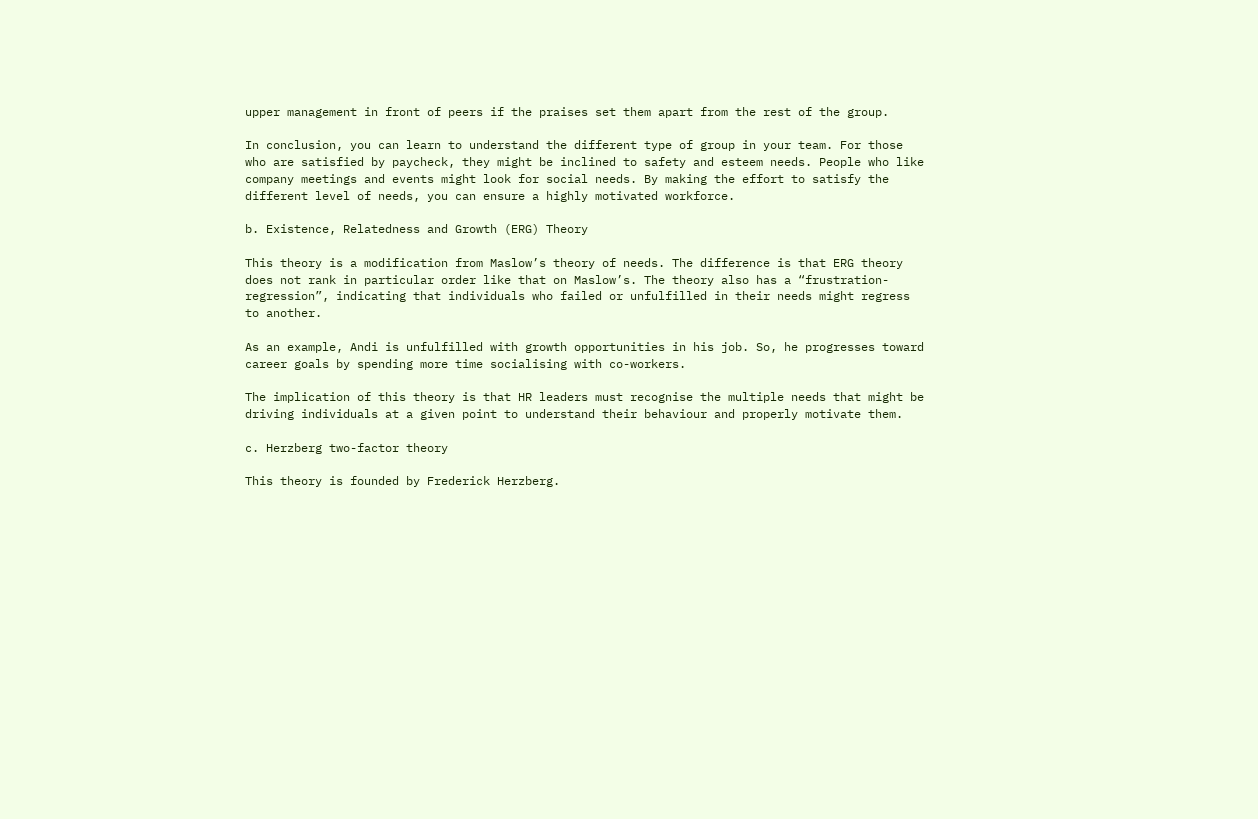upper management in front of peers if the praises set them apart from the rest of the group.

In conclusion, you can learn to understand the different type of group in your team. For those who are satisfied by paycheck, they might be inclined to safety and esteem needs. People who like company meetings and events might look for social needs. By making the effort to satisfy the different level of needs, you can ensure a highly motivated workforce.

b. Existence, Relatedness and Growth (ERG) Theory

This theory is a modification from Maslow’s theory of needs. The difference is that ERG theory does not rank in particular order like that on Maslow’s. The theory also has a “frustration-regression”, indicating that individuals who failed or unfulfilled in their needs might regress to another.

As an example, Andi is unfulfilled with growth opportunities in his job. So, he progresses toward career goals by spending more time socialising with co-workers.

The implication of this theory is that HR leaders must recognise the multiple needs that might be driving individuals at a given point to understand their behaviour and properly motivate them.

c. Herzberg two-factor theory

This theory is founded by Frederick Herzberg.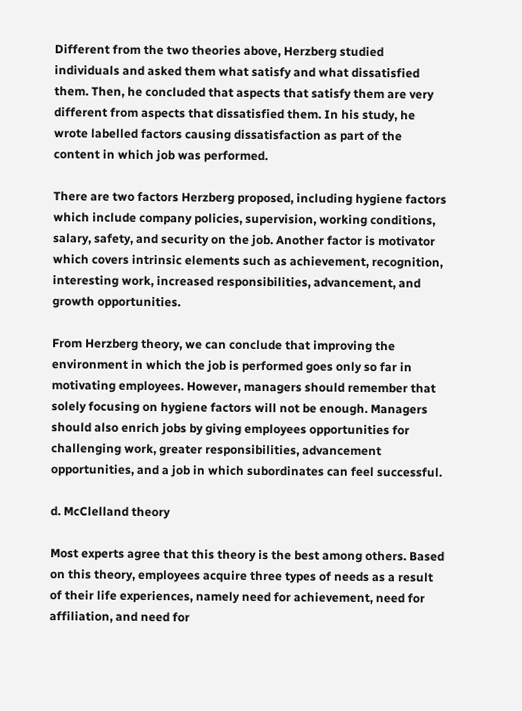Different from the two theories above, Herzberg studied individuals and asked them what satisfy and what dissatisfied them. Then, he concluded that aspects that satisfy them are very different from aspects that dissatisfied them. In his study, he wrote labelled factors causing dissatisfaction as part of the content in which job was performed.

There are two factors Herzberg proposed, including hygiene factors which include company policies, supervision, working conditions, salary, safety, and security on the job. Another factor is motivator which covers intrinsic elements such as achievement, recognition, interesting work, increased responsibilities, advancement, and growth opportunities.

From Herzberg theory, we can conclude that improving the environment in which the job is performed goes only so far in motivating employees. However, managers should remember that solely focusing on hygiene factors will not be enough. Managers should also enrich jobs by giving employees opportunities for challenging work, greater responsibilities, advancement opportunities, and a job in which subordinates can feel successful.

d. McClelland theory

Most experts agree that this theory is the best among others. Based on this theory, employees acquire three types of needs as a result of their life experiences, namely need for achievement, need for affiliation, and need for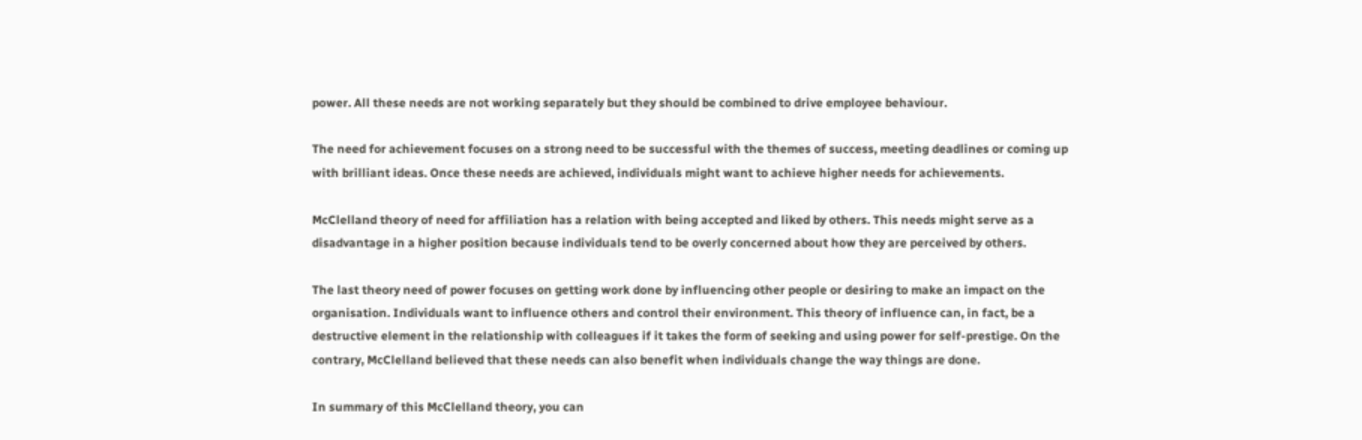power. All these needs are not working separately but they should be combined to drive employee behaviour.

The need for achievement focuses on a strong need to be successful with the themes of success, meeting deadlines or coming up with brilliant ideas. Once these needs are achieved, individuals might want to achieve higher needs for achievements.

McClelland theory of need for affiliation has a relation with being accepted and liked by others. This needs might serve as a disadvantage in a higher position because individuals tend to be overly concerned about how they are perceived by others.

The last theory need of power focuses on getting work done by influencing other people or desiring to make an impact on the organisation. Individuals want to influence others and control their environment. This theory of influence can, in fact, be a destructive element in the relationship with colleagues if it takes the form of seeking and using power for self-prestige. On the contrary, McClelland believed that these needs can also benefit when individuals change the way things are done.

In summary of this McClelland theory, you can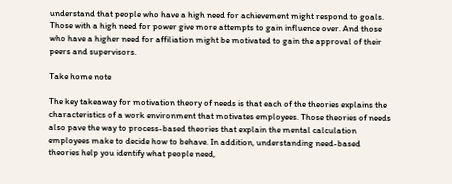understand that people who have a high need for achievement might respond to goals. Those with a high need for power give more attempts to gain influence over. And those who have a higher need for affiliation might be motivated to gain the approval of their peers and supervisors.

Take home note

The key takeaway for motivation theory of needs is that each of the theories explains the characteristics of a work environment that motivates employees. Those theories of needs also pave the way to process-based theories that explain the mental calculation employees make to decide how to behave. In addition, understanding need-based theories help you identify what people need,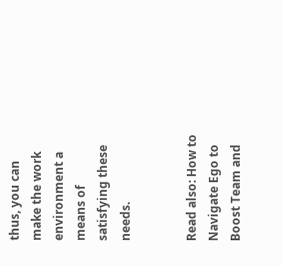thus, you can make the work environment a means of satisfying these needs.


Read also: How to Navigate Ego to Boost Team and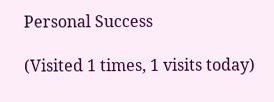Personal Success

(Visited 1 times, 1 visits today)